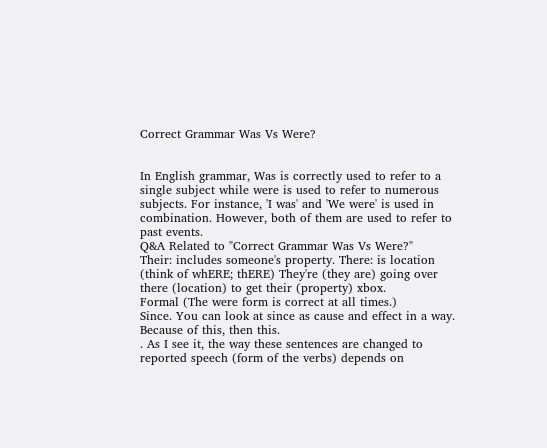Correct Grammar Was Vs Were?


In English grammar, Was is correctly used to refer to a single subject while were is used to refer to numerous subjects. For instance, 'I was' and 'We were' is used in combination. However, both of them are used to refer to past events.
Q&A Related to "Correct Grammar Was Vs Were?"
Their: includes someone's property. There: is location (think of whERE; thERE) They're (they are) going over there (location) to get their (property) xbox.
Formal (The were form is correct at all times.)
Since. You can look at since as cause and effect in a way. Because of this, then this.
. As I see it, the way these sentences are changed to reported speech (form of the verbs) depends on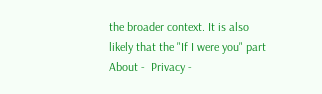the broader context. It is also likely that the "If I were you" part
About -  Privacy -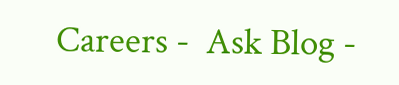Careers -  Ask Blog -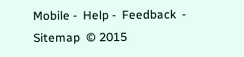Mobile -  Help -  Feedback  -  Sitemap  © 2015